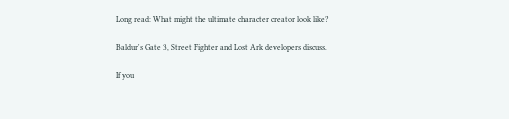Long read: What might the ultimate character creator look like?

Baldur's Gate 3, Street Fighter and Lost Ark developers discuss.

If you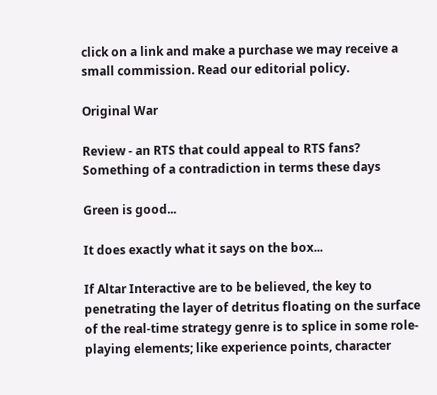click on a link and make a purchase we may receive a small commission. Read our editorial policy.

Original War

Review - an RTS that could appeal to RTS fans? Something of a contradiction in terms these days

Green is good...

It does exactly what it says on the box...

If Altar Interactive are to be believed, the key to penetrating the layer of detritus floating on the surface of the real-time strategy genre is to splice in some role-playing elements; like experience points, character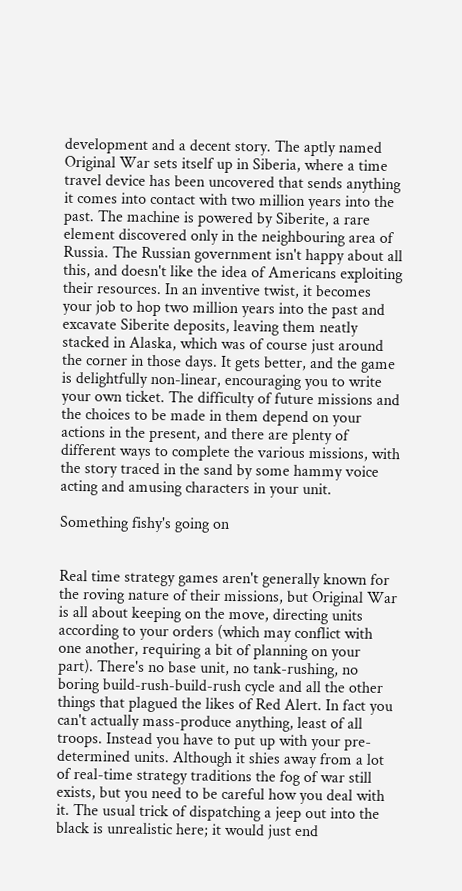development and a decent story. The aptly named Original War sets itself up in Siberia, where a time travel device has been uncovered that sends anything it comes into contact with two million years into the past. The machine is powered by Siberite, a rare element discovered only in the neighbouring area of Russia. The Russian government isn't happy about all this, and doesn't like the idea of Americans exploiting their resources. In an inventive twist, it becomes your job to hop two million years into the past and excavate Siberite deposits, leaving them neatly stacked in Alaska, which was of course just around the corner in those days. It gets better, and the game is delightfully non-linear, encouraging you to write your own ticket. The difficulty of future missions and the choices to be made in them depend on your actions in the present, and there are plenty of different ways to complete the various missions, with the story traced in the sand by some hammy voice acting and amusing characters in your unit.

Something fishy's going on


Real time strategy games aren't generally known for the roving nature of their missions, but Original War is all about keeping on the move, directing units according to your orders (which may conflict with one another, requiring a bit of planning on your part). There's no base unit, no tank-rushing, no boring build-rush-build-rush cycle and all the other things that plagued the likes of Red Alert. In fact you can't actually mass-produce anything, least of all troops. Instead you have to put up with your pre-determined units. Although it shies away from a lot of real-time strategy traditions the fog of war still exists, but you need to be careful how you deal with it. The usual trick of dispatching a jeep out into the black is unrealistic here; it would just end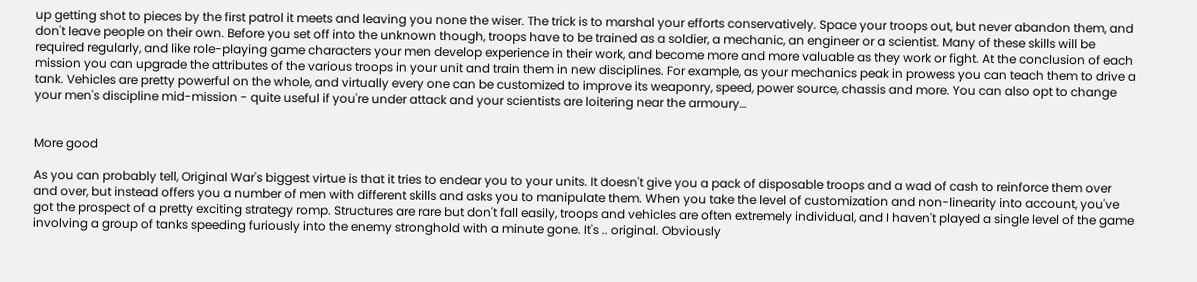up getting shot to pieces by the first patrol it meets and leaving you none the wiser. The trick is to marshal your efforts conservatively. Space your troops out, but never abandon them, and don't leave people on their own. Before you set off into the unknown though, troops have to be trained as a soldier, a mechanic, an engineer or a scientist. Many of these skills will be required regularly, and like role-playing game characters your men develop experience in their work, and become more and more valuable as they work or fight. At the conclusion of each mission you can upgrade the attributes of the various troops in your unit and train them in new disciplines. For example, as your mechanics peak in prowess you can teach them to drive a tank. Vehicles are pretty powerful on the whole, and virtually every one can be customized to improve its weaponry, speed, power source, chassis and more. You can also opt to change your men's discipline mid-mission - quite useful if you're under attack and your scientists are loitering near the armoury…


More good

As you can probably tell, Original War's biggest virtue is that it tries to endear you to your units. It doesn't give you a pack of disposable troops and a wad of cash to reinforce them over and over, but instead offers you a number of men with different skills and asks you to manipulate them. When you take the level of customization and non-linearity into account, you've got the prospect of a pretty exciting strategy romp. Structures are rare but don't fall easily, troops and vehicles are often extremely individual, and I haven't played a single level of the game involving a group of tanks speeding furiously into the enemy stronghold with a minute gone. It's .. original. Obviously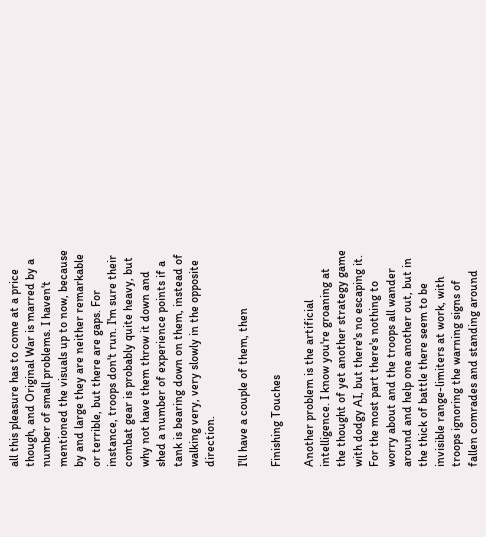all this pleasure has to come at a price though, and Original War is marred by a number of small problems. I haven't mentioned the visuals up to now, because by and large they are neither remarkable or terrible, but there are gaps. For instance, troops don't run. I'm sure their combat gear is probably quite heavy, but why not have them throw it down and shed a number of experience points if a tank is bearing down on them, instead of walking very, very slowly in the opposite direction.

I'll have a couple of them, then

Finishing Touches

Another problem is the artificial intelligence. I know you're groaning at the thought of yet another strategy game with dodgy AI, but there's no escaping it. For the most part there's nothing to worry about and the troops all wander around and help one another out, but in the thick of battle there seem to be invisible range-limiters at work, with troops ignoring the warning signs of fallen comrades and standing around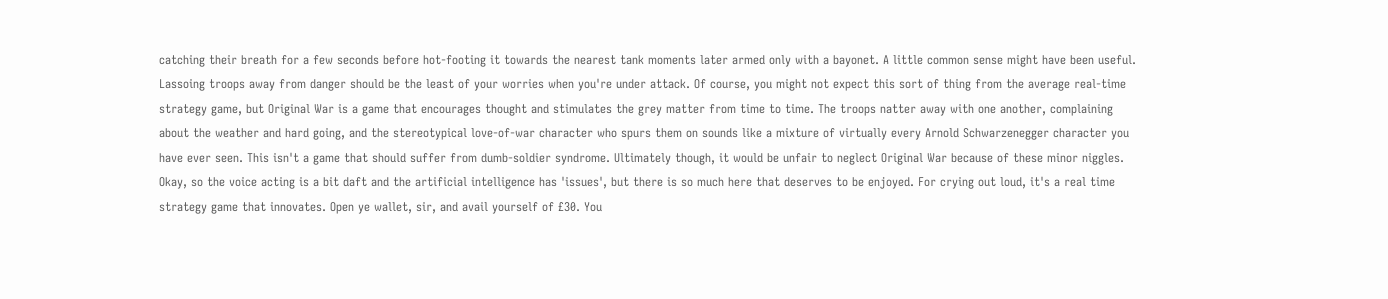catching their breath for a few seconds before hot-footing it towards the nearest tank moments later armed only with a bayonet. A little common sense might have been useful. Lassoing troops away from danger should be the least of your worries when you're under attack. Of course, you might not expect this sort of thing from the average real-time strategy game, but Original War is a game that encourages thought and stimulates the grey matter from time to time. The troops natter away with one another, complaining about the weather and hard going, and the stereotypical love-of-war character who spurs them on sounds like a mixture of virtually every Arnold Schwarzenegger character you have ever seen. This isn't a game that should suffer from dumb-soldier syndrome. Ultimately though, it would be unfair to neglect Original War because of these minor niggles. Okay, so the voice acting is a bit daft and the artificial intelligence has 'issues', but there is so much here that deserves to be enjoyed. For crying out loud, it's a real time strategy game that innovates. Open ye wallet, sir, and avail yourself of £30. You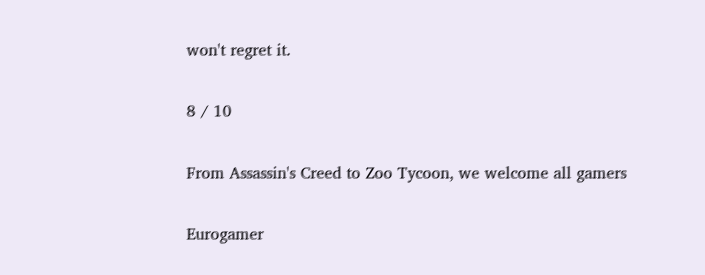won't regret it.

8 / 10

From Assassin's Creed to Zoo Tycoon, we welcome all gamers

Eurogamer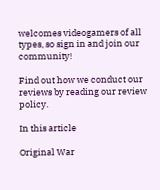welcomes videogamers of all types, so sign in and join our community!

Find out how we conduct our reviews by reading our review policy.

In this article

Original War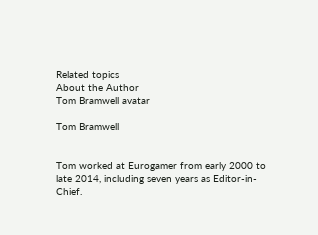Related topics
About the Author
Tom Bramwell avatar

Tom Bramwell


Tom worked at Eurogamer from early 2000 to late 2014, including seven years as Editor-in-Chief.